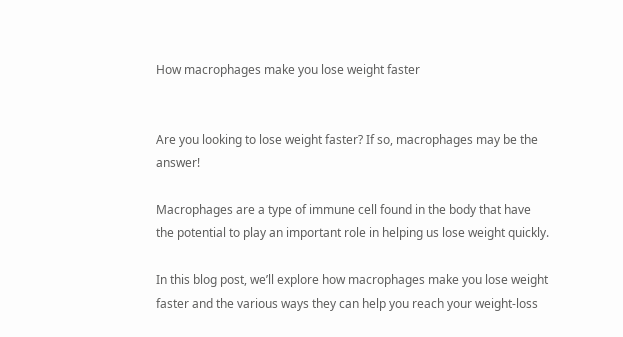How macrophages make you lose weight faster


Are you looking to lose weight faster? If so, macrophages may be the answer!

Macrophages are a type of immune cell found in the body that have the potential to play an important role in helping us lose weight quickly.

In this blog post, we’ll explore how macrophages make you lose weight faster and the various ways they can help you reach your weight-loss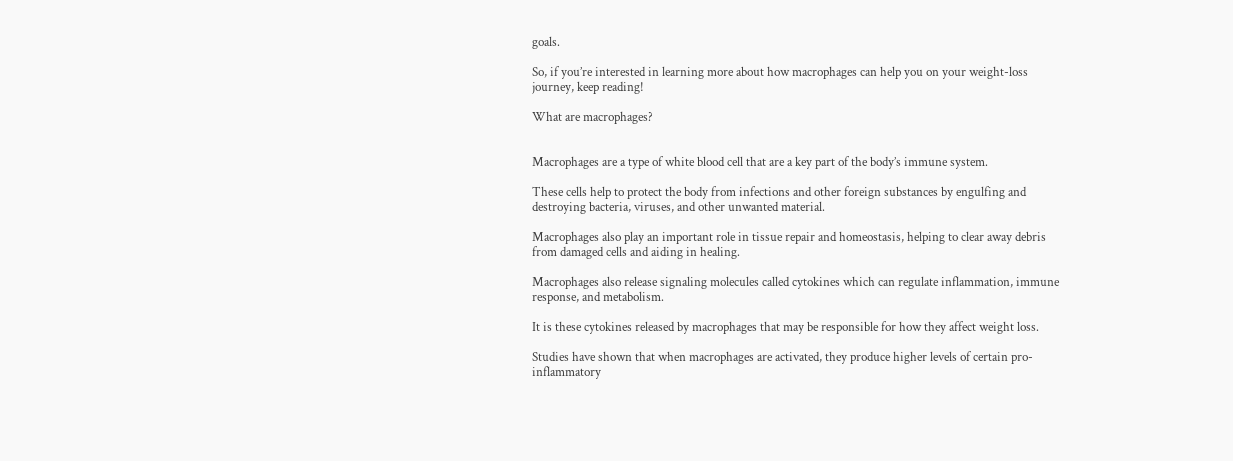goals.

So, if you’re interested in learning more about how macrophages can help you on your weight-loss journey, keep reading!

What are macrophages?


Macrophages are a type of white blood cell that are a key part of the body’s immune system.

These cells help to protect the body from infections and other foreign substances by engulfing and destroying bacteria, viruses, and other unwanted material.

Macrophages also play an important role in tissue repair and homeostasis, helping to clear away debris from damaged cells and aiding in healing.

Macrophages also release signaling molecules called cytokines which can regulate inflammation, immune response, and metabolism.

It is these cytokines released by macrophages that may be responsible for how they affect weight loss.

Studies have shown that when macrophages are activated, they produce higher levels of certain pro-inflammatory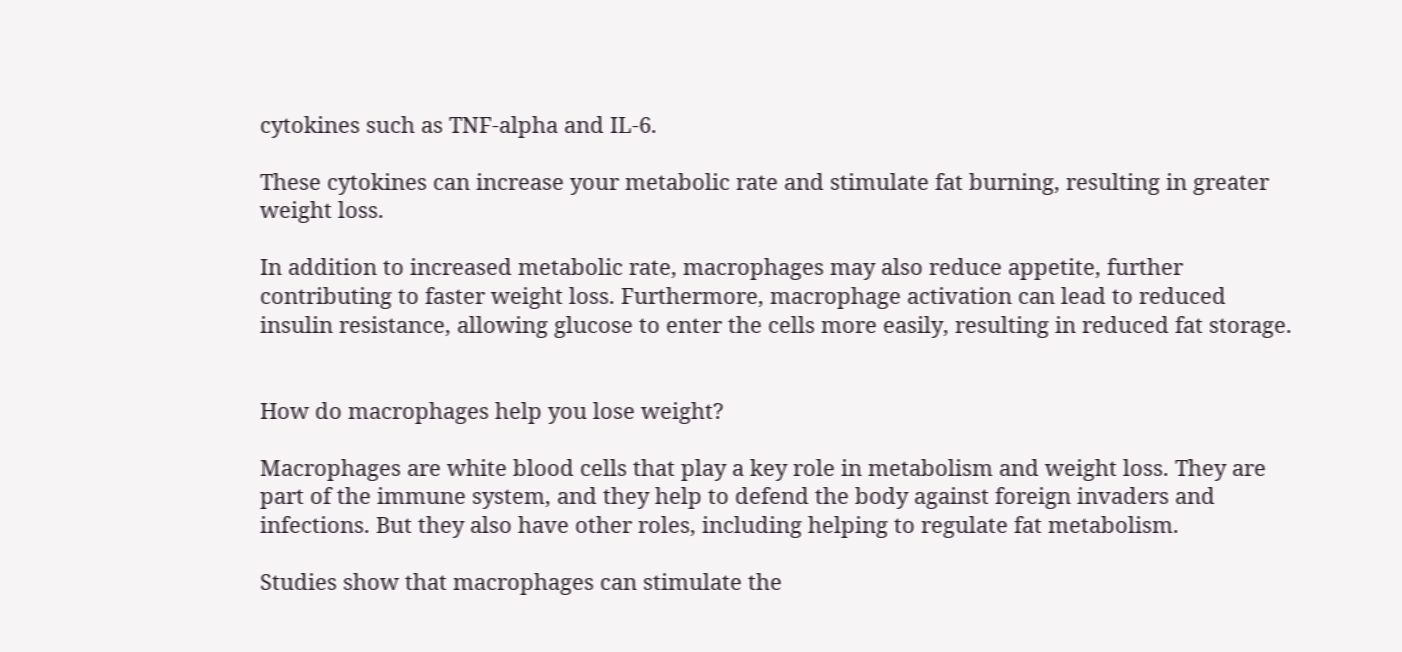cytokines such as TNF-alpha and IL-6.

These cytokines can increase your metabolic rate and stimulate fat burning, resulting in greater weight loss.

In addition to increased metabolic rate, macrophages may also reduce appetite, further contributing to faster weight loss. Furthermore, macrophage activation can lead to reduced insulin resistance, allowing glucose to enter the cells more easily, resulting in reduced fat storage.


How do macrophages help you lose weight?

Macrophages are white blood cells that play a key role in metabolism and weight loss. They are part of the immune system, and they help to defend the body against foreign invaders and infections. But they also have other roles, including helping to regulate fat metabolism.

Studies show that macrophages can stimulate the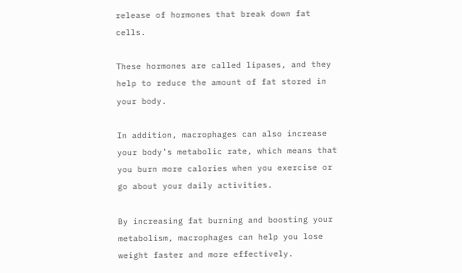release of hormones that break down fat cells.

These hormones are called lipases, and they help to reduce the amount of fat stored in your body.

In addition, macrophages can also increase your body’s metabolic rate, which means that you burn more calories when you exercise or go about your daily activities.

By increasing fat burning and boosting your metabolism, macrophages can help you lose weight faster and more effectively.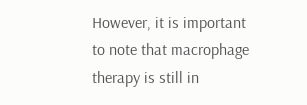However, it is important to note that macrophage therapy is still in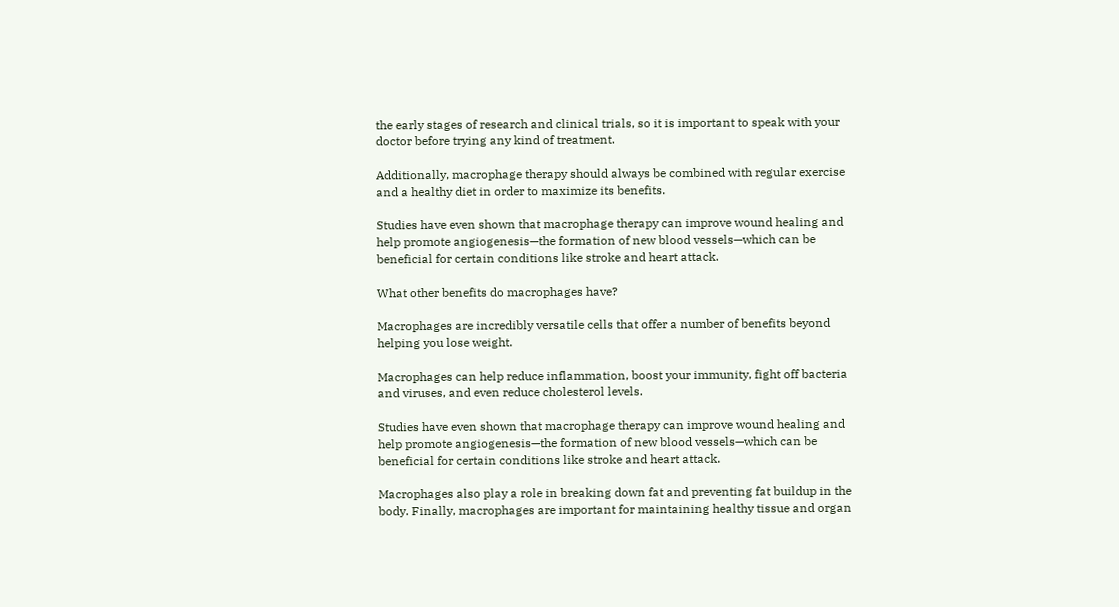the early stages of research and clinical trials, so it is important to speak with your doctor before trying any kind of treatment.

Additionally, macrophage therapy should always be combined with regular exercise and a healthy diet in order to maximize its benefits.

Studies have even shown that macrophage therapy can improve wound healing and help promote angiogenesis—the formation of new blood vessels—which can be beneficial for certain conditions like stroke and heart attack.

What other benefits do macrophages have?

Macrophages are incredibly versatile cells that offer a number of benefits beyond helping you lose weight.

Macrophages can help reduce inflammation, boost your immunity, fight off bacteria and viruses, and even reduce cholesterol levels.

Studies have even shown that macrophage therapy can improve wound healing and help promote angiogenesis—the formation of new blood vessels—which can be beneficial for certain conditions like stroke and heart attack.

Macrophages also play a role in breaking down fat and preventing fat buildup in the body. Finally, macrophages are important for maintaining healthy tissue and organ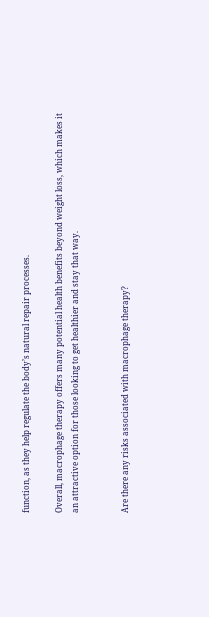function, as they help regulate the body’s natural repair processes.

Overall, macrophage therapy offers many potential health benefits beyond weight loss, which makes it an attractive option for those looking to get healthier and stay that way.


Are there any risks associated with macrophage therapy?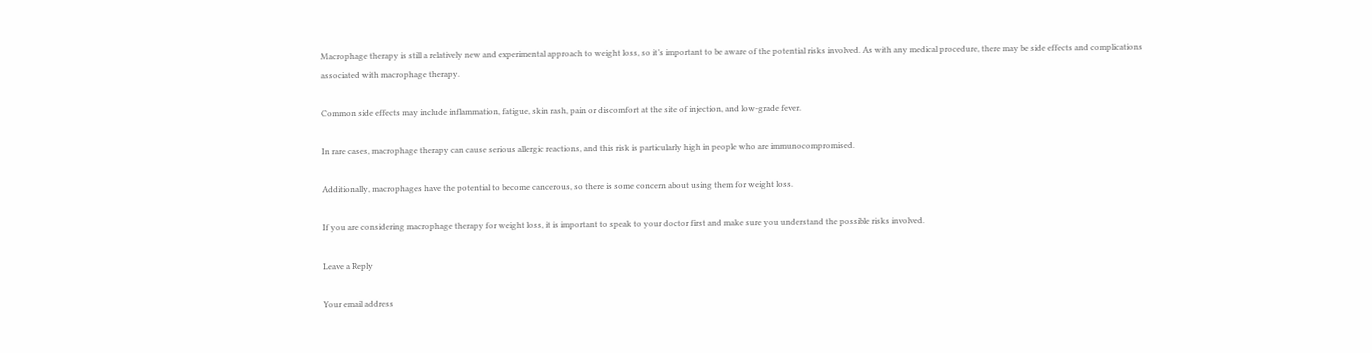Macrophage therapy is still a relatively new and experimental approach to weight loss, so it’s important to be aware of the potential risks involved. As with any medical procedure, there may be side effects and complications associated with macrophage therapy.

Common side effects may include inflammation, fatigue, skin rash, pain or discomfort at the site of injection, and low-grade fever.

In rare cases, macrophage therapy can cause serious allergic reactions, and this risk is particularly high in people who are immunocompromised.

Additionally, macrophages have the potential to become cancerous, so there is some concern about using them for weight loss.

If you are considering macrophage therapy for weight loss, it is important to speak to your doctor first and make sure you understand the possible risks involved.

Leave a Reply

Your email address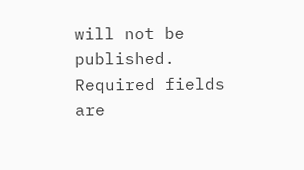will not be published. Required fields are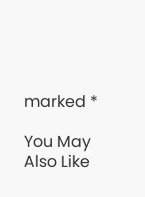marked *

You May Also Like